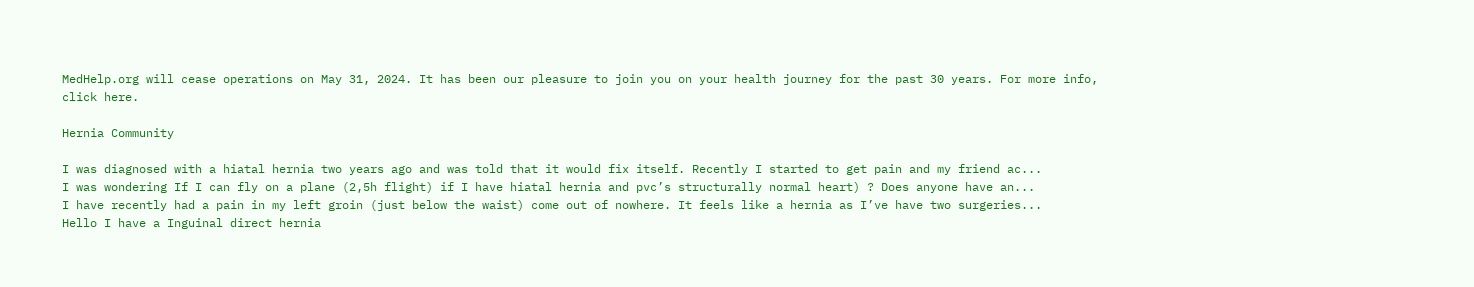MedHelp.org will cease operations on May 31, 2024. It has been our pleasure to join you on your health journey for the past 30 years. For more info, click here.

Hernia Community

I was diagnosed with a hiatal hernia two years ago and was told that it would fix itself. Recently I started to get pain and my friend ac...
I was wondering If I can fly on a plane (2,5h flight) if I have hiatal hernia and pvc’s structurally normal heart) ? Does anyone have an...
I have recently had a pain in my left groin (just below the waist) come out of nowhere. It feels like a hernia as I’ve have two surgeries...
Hello I have a Inguinal direct hernia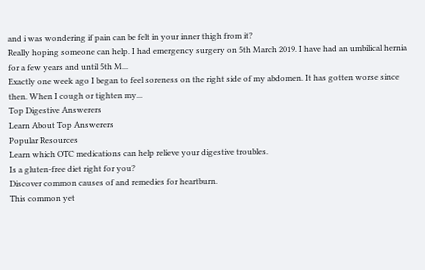and i was wondering if pain can be felt in your inner thigh from it?
Really hoping someone can help. I had emergency surgery on 5th March 2019. I have had an umbilical hernia for a few years and until 5th M...
Exactly one week ago I began to feel soreness on the right side of my abdomen. It has gotten worse since then. When I cough or tighten my...
Top Digestive Answerers
Learn About Top Answerers
Popular Resources
Learn which OTC medications can help relieve your digestive troubles.
Is a gluten-free diet right for you?
Discover common causes of and remedies for heartburn.
This common yet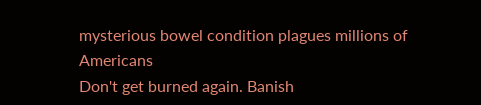mysterious bowel condition plagues millions of Americans
Don't get burned again. Banish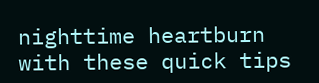nighttime heartburn with these quick tips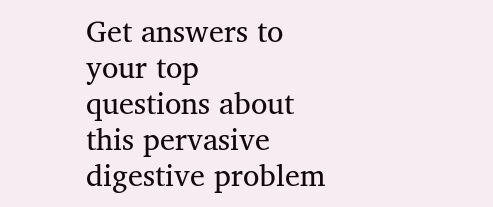Get answers to your top questions about this pervasive digestive problem